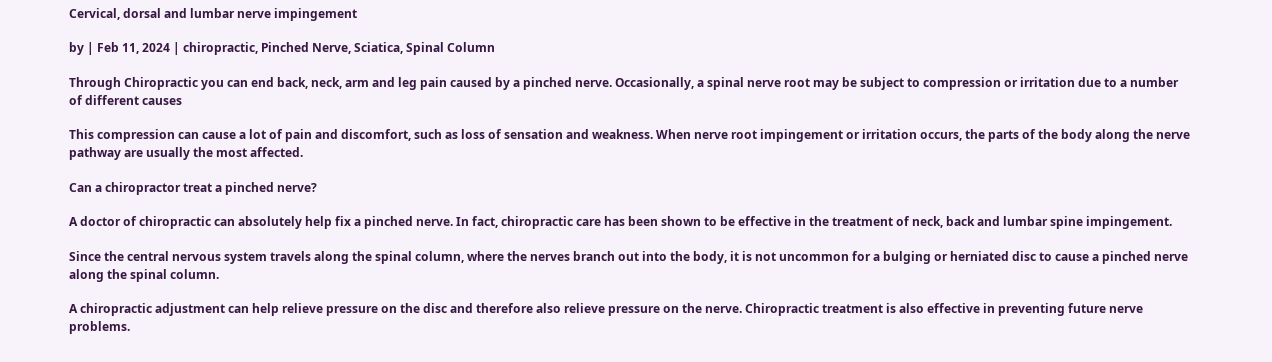Cervical, dorsal and lumbar nerve impingement

by | Feb 11, 2024 | chiropractic, Pinched Nerve, Sciatica, Spinal Column

Through Chiropractic you can end back, neck, arm and leg pain caused by a pinched nerve. Occasionally, a spinal nerve root may be subject to compression or irritation due to a number of different causes

This compression can cause a lot of pain and discomfort, such as loss of sensation and weakness. When nerve root impingement or irritation occurs, the parts of the body along the nerve pathway are usually the most affected.

Can a chiropractor treat a pinched nerve?

A doctor of chiropractic can absolutely help fix a pinched nerve. In fact, chiropractic care has been shown to be effective in the treatment of neck, back and lumbar spine impingement.

Since the central nervous system travels along the spinal column, where the nerves branch out into the body, it is not uncommon for a bulging or herniated disc to cause a pinched nerve along the spinal column.

A chiropractic adjustment can help relieve pressure on the disc and therefore also relieve pressure on the nerve. Chiropractic treatment is also effective in preventing future nerve problems.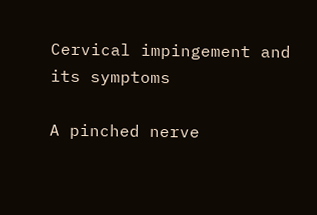Cervical impingement and its symptoms

A pinched nerve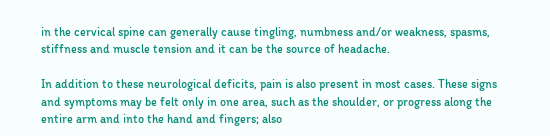in the cervical spine can generally cause tingling, numbness and/or weakness, spasms, stiffness and muscle tension and it can be the source of headache.

In addition to these neurological deficits, pain is also present in most cases. These signs and symptoms may be felt only in one area, such as the shoulder, or progress along the entire arm and into the hand and fingers; also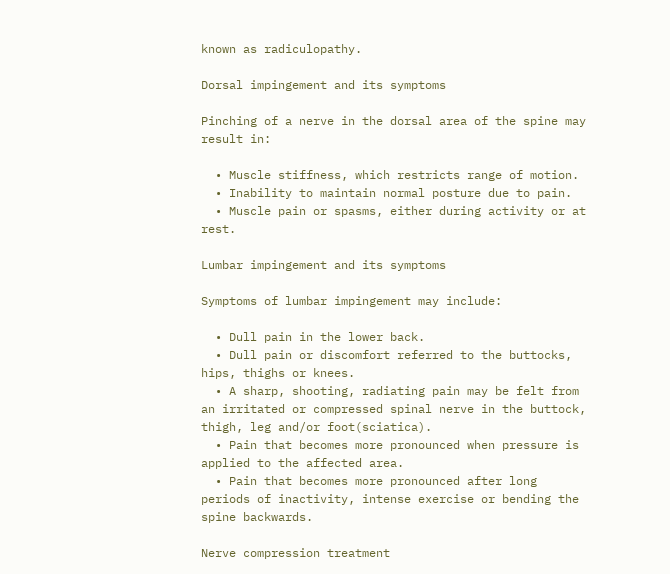known as radiculopathy.

Dorsal impingement and its symptoms

Pinching of a nerve in the dorsal area of the spine may result in:

  • Muscle stiffness, which restricts range of motion.
  • Inability to maintain normal posture due to pain.
  • Muscle pain or spasms, either during activity or at rest.

Lumbar impingement and its symptoms

Symptoms of lumbar impingement may include:

  • Dull pain in the lower back.
  • Dull pain or discomfort referred to the buttocks, hips, thighs or knees.
  • A sharp, shooting, radiating pain may be felt from an irritated or compressed spinal nerve in the buttock, thigh, leg and/or foot(sciatica).
  • Pain that becomes more pronounced when pressure is applied to the affected area.
  • Pain that becomes more pronounced after long periods of inactivity, intense exercise or bending the spine backwards.

Nerve compression treatment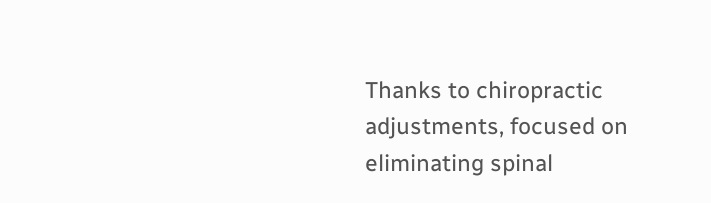Thanks to chiropractic adjustments, focused on eliminating spinal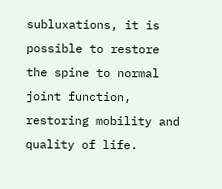subluxations, it is possible to restore the spine to normal joint function, restoring mobility and quality of life.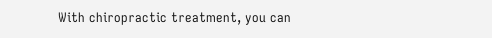With chiropractic treatment, you can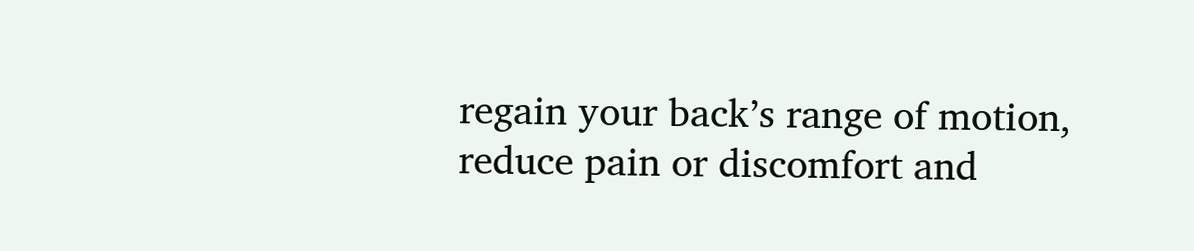regain your back’s range of motion, reduce pain or discomfort and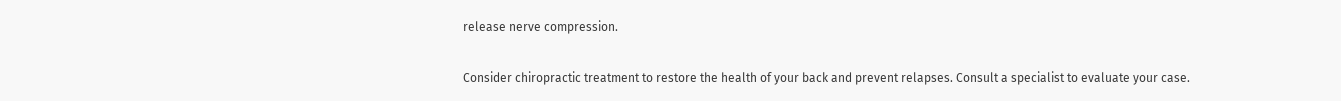release nerve compression.

Consider chiropractic treatment to restore the health of your back and prevent relapses. Consult a specialist to evaluate your case.